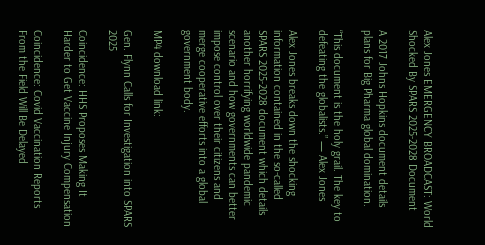Alex Jones EMERGENCY BROADCAST: World Shocked By SPARS 2025-2028 Document

A 2017 Johns Hopkins document details plans for Big Pharma global domination.

“This document is the holy grail. The key to defeating the globalists.” — Alex Jones

Alex Jones breaks down the shocking information contained in the so-called SPARS 2025-2028 document which details another horrifying worldwide pandemic scenario and how governments can better impose control over their citizens and merge cooperative efforts into a global government body.

MP4 download link:

Gen. Flynn Calls for Investigation into SPARS 2025

Coincidence: HHS Proposes Making It Harder to Get Vaccine Injury Compensation

Coincidence: Covid Vaccination Reports From the Field Will Be Delayed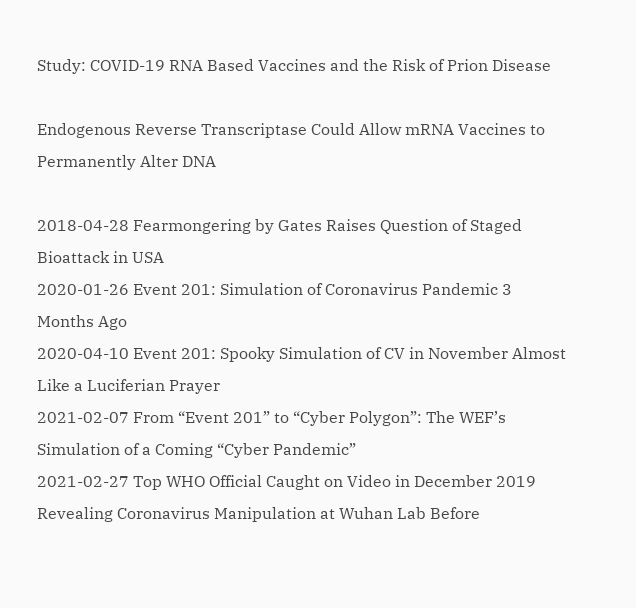Study: COVID-19 RNA Based Vaccines and the Risk of Prion Disease

Endogenous Reverse Transcriptase Could Allow mRNA Vaccines to Permanently Alter DNA

2018-04-28 Fearmongering by Gates Raises Question of Staged Bioattack in USA
2020-01-26 Event 201: Simulation of Coronavirus Pandemic 3 Months Ago
2020-04-10 Event 201: Spooky Simulation of CV in November Almost Like a Luciferian Prayer
2021-02-07 From “Event 201” to “Cyber Polygon”: The WEF’s Simulation of a Coming “Cyber Pandemic”
2021-02-27 Top WHO Official Caught on Video in December 2019 Revealing Coronavirus Manipulation at Wuhan Lab Before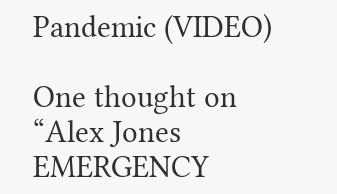Pandemic (VIDEO)

One thought on “Alex Jones EMERGENCY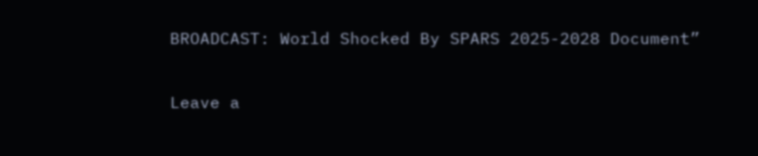BROADCAST: World Shocked By SPARS 2025-2028 Document”

Leave a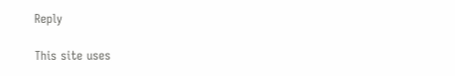Reply

This site uses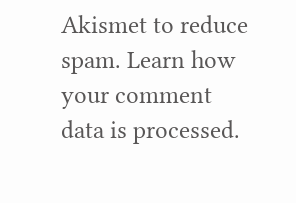Akismet to reduce spam. Learn how your comment data is processed.